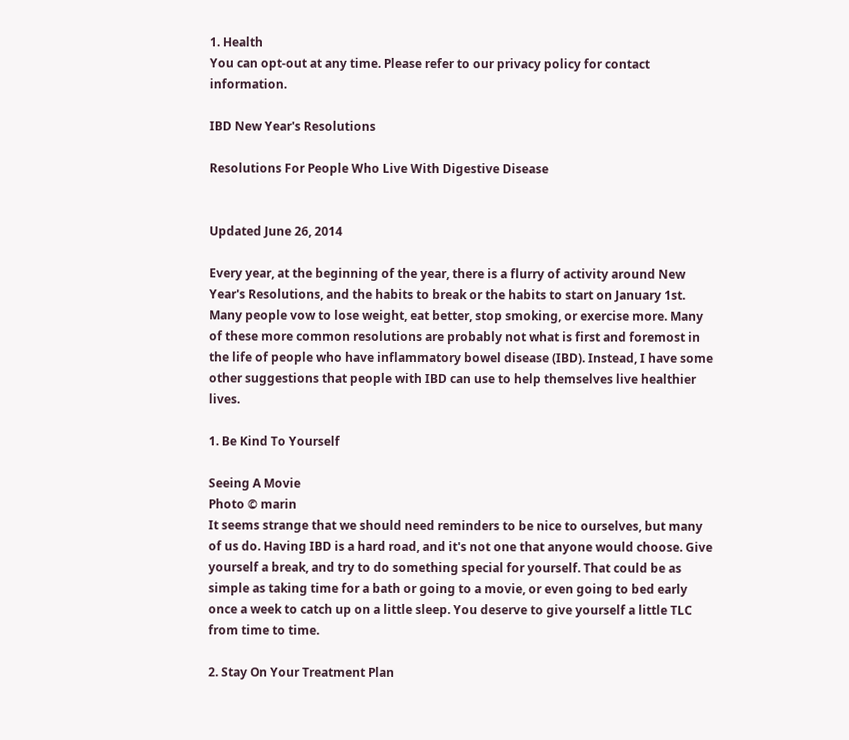1. Health
You can opt-out at any time. Please refer to our privacy policy for contact information.

IBD New Year's Resolutions

Resolutions For People Who Live With Digestive Disease


Updated June 26, 2014

Every year, at the beginning of the year, there is a flurry of activity around New Year's Resolutions, and the habits to break or the habits to start on January 1st. Many people vow to lose weight, eat better, stop smoking, or exercise more. Many of these more common resolutions are probably not what is first and foremost in the life of people who have inflammatory bowel disease (IBD). Instead, I have some other suggestions that people with IBD can use to help themselves live healthier lives.

1. Be Kind To Yourself

Seeing A Movie
Photo © marin
It seems strange that we should need reminders to be nice to ourselves, but many of us do. Having IBD is a hard road, and it's not one that anyone would choose. Give yourself a break, and try to do something special for yourself. That could be as simple as taking time for a bath or going to a movie, or even going to bed early once a week to catch up on a little sleep. You deserve to give yourself a little TLC from time to time.

2. Stay On Your Treatment Plan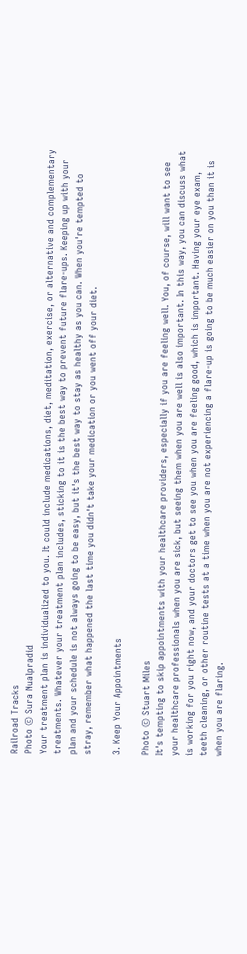Railroad Tracks
Photo © Sura Nualpradid
Your treatment plan is individualized to you. It could include medications, diet, meditation, exercise, or alternative and complementary treatments. Whatever your treatment plan includes, sticking to it is the best way to prevent future flare-ups. Keeping up with your plan and your schedule is not always going to be easy, but it's the best way to stay as healthy as you can. When you're tempted to stray, remember what happened the last time you didn't take your medication or you went off your diet.

3. Keep Your Appointments

Photo © Stuart Miles
It's tempting to skip appointments with your healthcare providers, especially if you are feeling well. You, of course, will want to see your healthcare professionals when you are sick, but seeing them when you are well is also important. In this way, you can discuss what is working for you right now, and your doctors get to see you when you are feeling good, which is important. Having your eye exam, teeth cleaning, or other routine tests at a time when you are not experiencing a flare-up is going to be much easier on you than it is when you are flaring.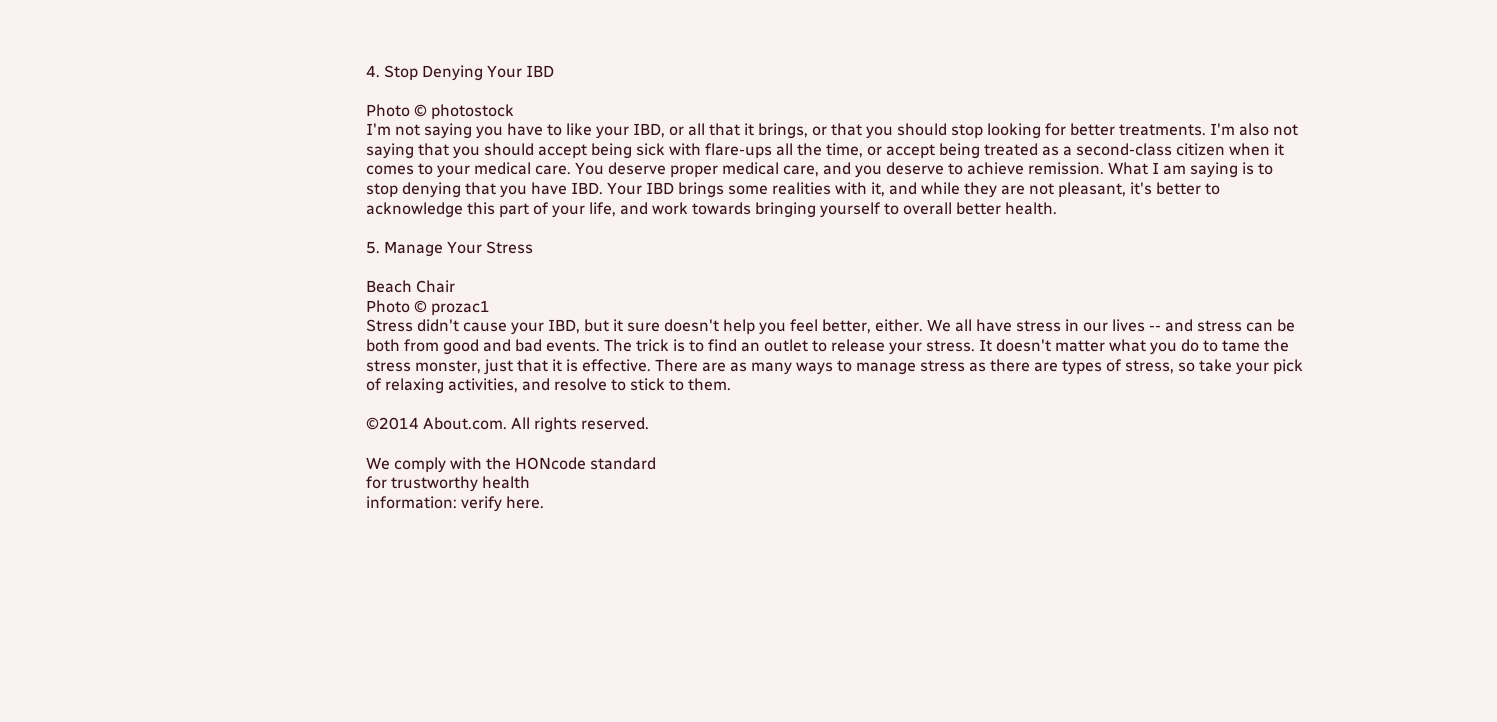4. Stop Denying Your IBD

Photo © photostock
I'm not saying you have to like your IBD, or all that it brings, or that you should stop looking for better treatments. I'm also not saying that you should accept being sick with flare-ups all the time, or accept being treated as a second-class citizen when it comes to your medical care. You deserve proper medical care, and you deserve to achieve remission. What I am saying is to stop denying that you have IBD. Your IBD brings some realities with it, and while they are not pleasant, it's better to acknowledge this part of your life, and work towards bringing yourself to overall better health.

5. Manage Your Stress

Beach Chair
Photo © prozac1
Stress didn't cause your IBD, but it sure doesn't help you feel better, either. We all have stress in our lives -- and stress can be both from good and bad events. The trick is to find an outlet to release your stress. It doesn't matter what you do to tame the stress monster, just that it is effective. There are as many ways to manage stress as there are types of stress, so take your pick of relaxing activities, and resolve to stick to them.

©2014 About.com. All rights reserved.

We comply with the HONcode standard
for trustworthy health
information: verify here.